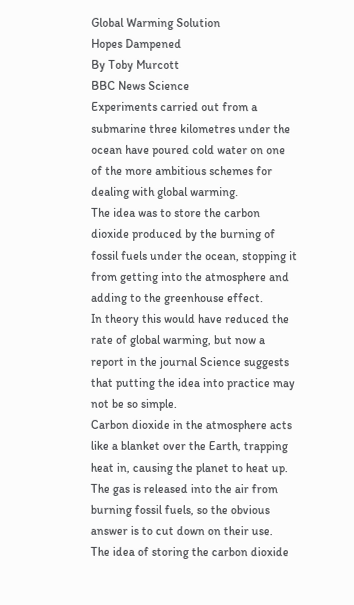Global Warming Solution
Hopes Dampened
By Toby Murcott
BBC News Science
Experiments carried out from a submarine three kilometres under the ocean have poured cold water on one of the more ambitious schemes for dealing with global warming.
The idea was to store the carbon dioxide produced by the burning of fossil fuels under the ocean, stopping it from getting into the atmosphere and adding to the greenhouse effect.
In theory this would have reduced the rate of global warming, but now a report in the journal Science suggests that putting the idea into practice may not be so simple.
Carbon dioxide in the atmosphere acts like a blanket over the Earth, trapping heat in, causing the planet to heat up.
The gas is released into the air from burning fossil fuels, so the obvious answer is to cut down on their use.
The idea of storing the carbon dioxide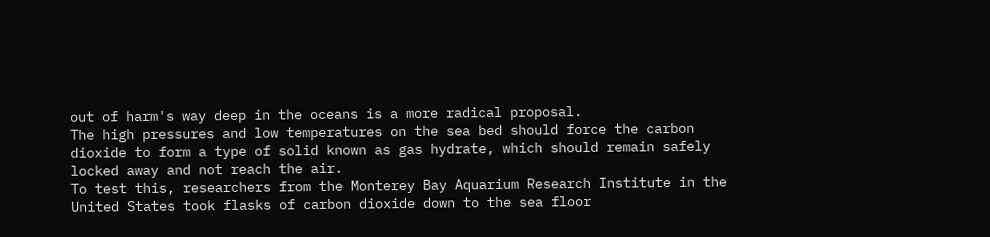out of harm's way deep in the oceans is a more radical proposal.
The high pressures and low temperatures on the sea bed should force the carbon dioxide to form a type of solid known as gas hydrate, which should remain safely locked away and not reach the air.
To test this, researchers from the Monterey Bay Aquarium Research Institute in the United States took flasks of carbon dioxide down to the sea floor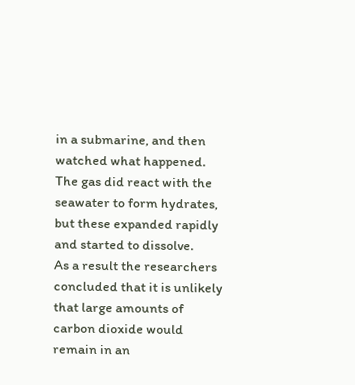in a submarine, and then watched what happened.
The gas did react with the seawater to form hydrates, but these expanded rapidly and started to dissolve.
As a result the researchers concluded that it is unlikely that large amounts of carbon dioxide would remain in an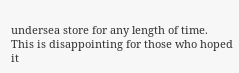undersea store for any length of time.
This is disappointing for those who hoped it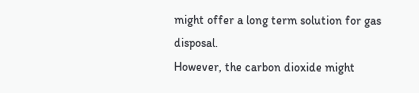might offer a long term solution for gas disposal.
However, the carbon dioxide might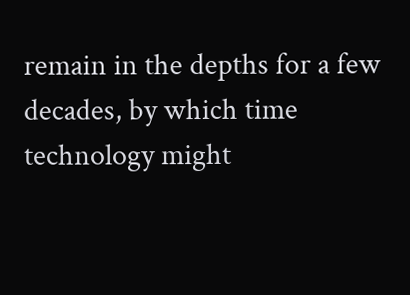remain in the depths for a few decades, by which time technology might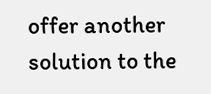offer another solution to the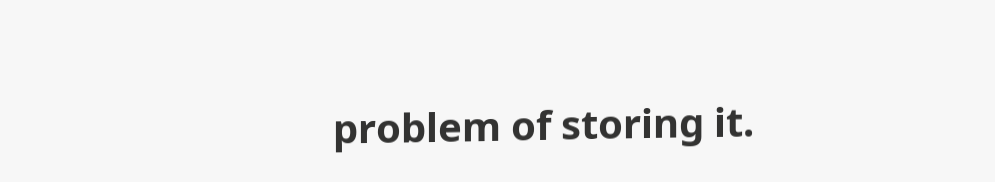problem of storing it.